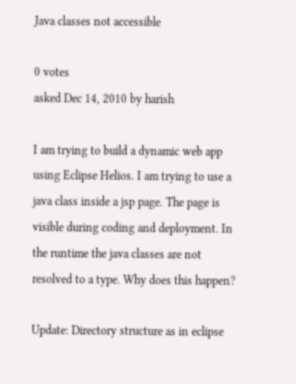Java classes not accessible

0 votes
asked Dec 14, 2010 by harish

I am trying to build a dynamic web app using Eclipse Helios. I am trying to use a java class inside a jsp page. The page is visible during coding and deployment. In the runtime the java classes are not resolved to a type. Why does this happen?

Update: Directory structure as in eclipse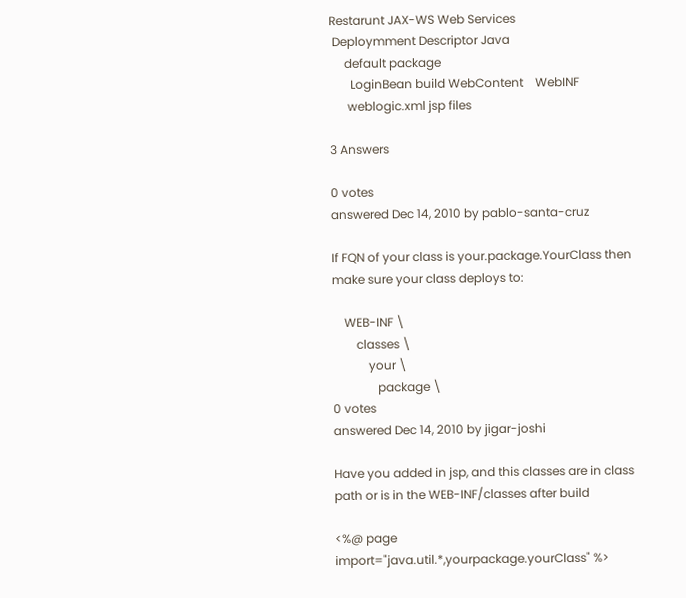Restarunt JAX-WS Web Services
 Deploymment Descriptor Java
     default package
       LoginBean build WebContent    WebINF
      weblogic.xml jsp files

3 Answers

0 votes
answered Dec 14, 2010 by pablo-santa-cruz

If FQN of your class is your.package.YourClass then make sure your class deploys to:

    WEB-INF \
        classes \
            your \
               package \
0 votes
answered Dec 14, 2010 by jigar-joshi

Have you added in jsp, and this classes are in class path or is in the WEB-INF/classes after build

<%@ page import="java.util.*,yourpackage.yourClass" %>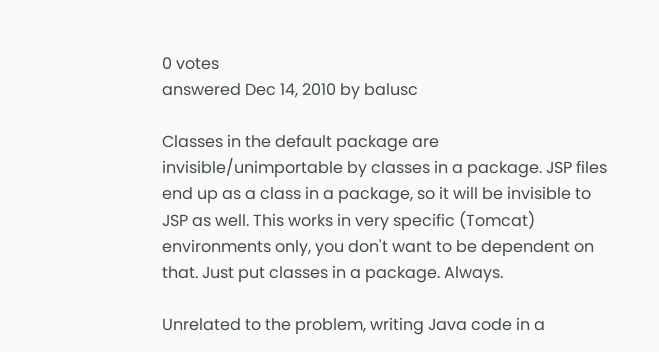0 votes
answered Dec 14, 2010 by balusc

Classes in the default package are invisible/unimportable by classes in a package. JSP files end up as a class in a package, so it will be invisible to JSP as well. This works in very specific (Tomcat) environments only, you don't want to be dependent on that. Just put classes in a package. Always.

Unrelated to the problem, writing Java code in a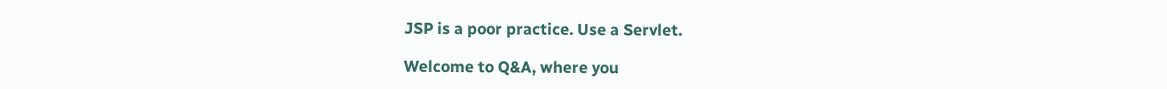JSP is a poor practice. Use a Servlet.

Welcome to Q&A, where you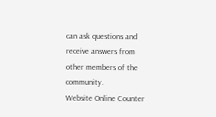can ask questions and receive answers from other members of the community.
Website Online Counter